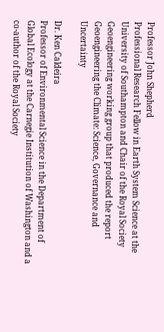Professor John Shepherd
Professional Research Fellow in Earth System Science at the University of Southampton and Chair of the Royal Society Geoengineering working group that produced the report Geoengineering the Climate: Science, Governance and Uncertainty

Dr. Ken Caldeira
Professor of Environmental Science in the Department of Global Ecology at the Carnegie Institution of Washington and a co-author of the Royal Society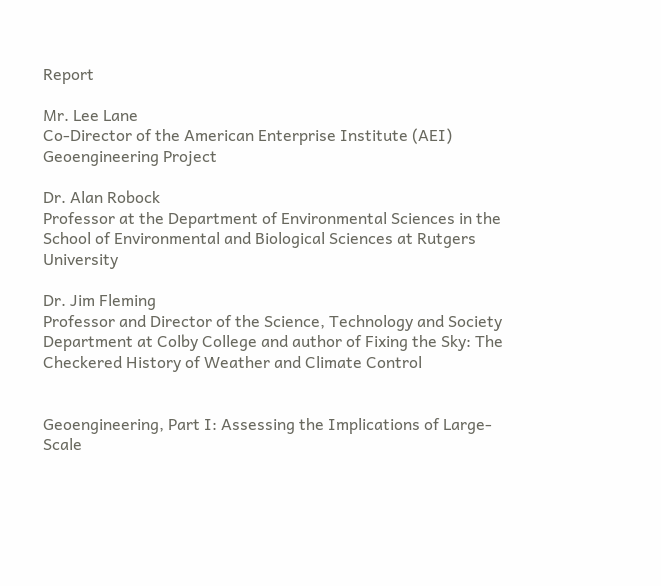Report

Mr. Lee Lane
Co-Director of the American Enterprise Institute (AEI) Geoengineering Project

Dr. Alan Robock
Professor at the Department of Environmental Sciences in the School of Environmental and Biological Sciences at Rutgers University

Dr. Jim Fleming
Professor and Director of the Science, Technology and Society Department at Colby College and author of Fixing the Sky: The Checkered History of Weather and Climate Control


Geoengineering, Part I: Assessing the Implications of Large-Scale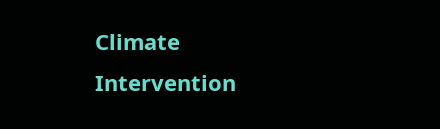Climate Intervention